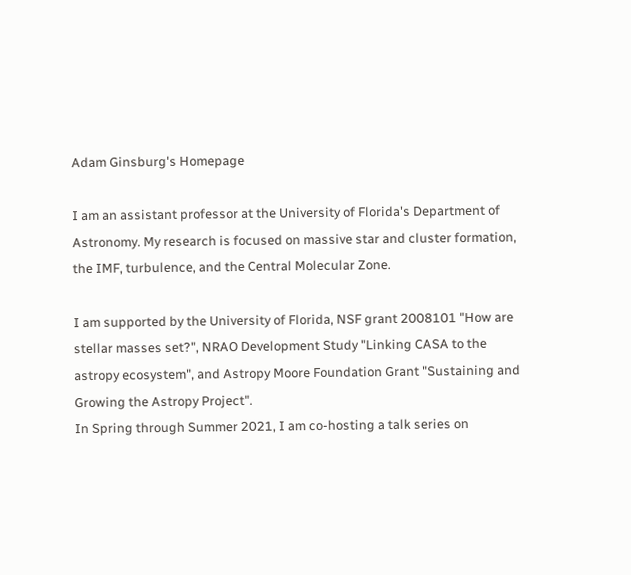Adam Ginsburg's Homepage

I am an assistant professor at the University of Florida's Department of Astronomy. My research is focused on massive star and cluster formation, the IMF, turbulence, and the Central Molecular Zone.

I am supported by the University of Florida, NSF grant 2008101 "How are stellar masses set?", NRAO Development Study "Linking CASA to the astropy ecosystem", and Astropy Moore Foundation Grant "Sustaining and Growing the Astropy Project".
In Spring through Summer 2021, I am co-hosting a talk series on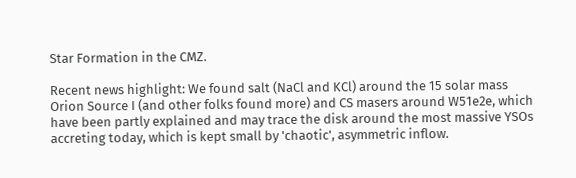Star Formation in the CMZ.

Recent news highlight: We found salt (NaCl and KCl) around the 15 solar mass Orion Source I (and other folks found more) and CS masers around W51e2e, which have been partly explained and may trace the disk around the most massive YSOs accreting today, which is kept small by 'chaotic', asymmetric inflow.